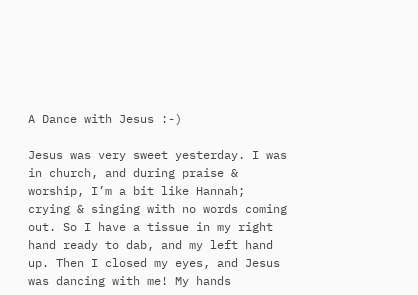A Dance with Jesus :-)

Jesus was very sweet yesterday. I was in church, and during praise & worship, I’m a bit like Hannah; crying & singing with no words coming out. So I have a tissue in my right hand ready to dab, and my left hand up. Then I closed my eyes, and Jesus was dancing with me! My hands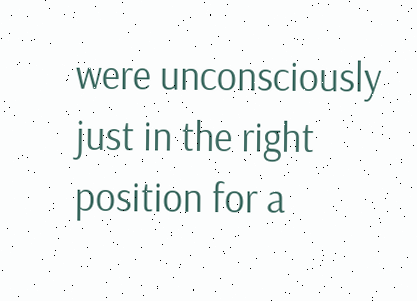were unconsciously just in the right position for a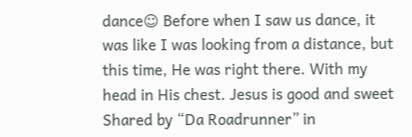dance☺ Before when I saw us dance, it was like I was looking from a distance, but this time, He was right there. With my head in His chest. Jesus is good and sweet
Shared by “Da Roadrunner” in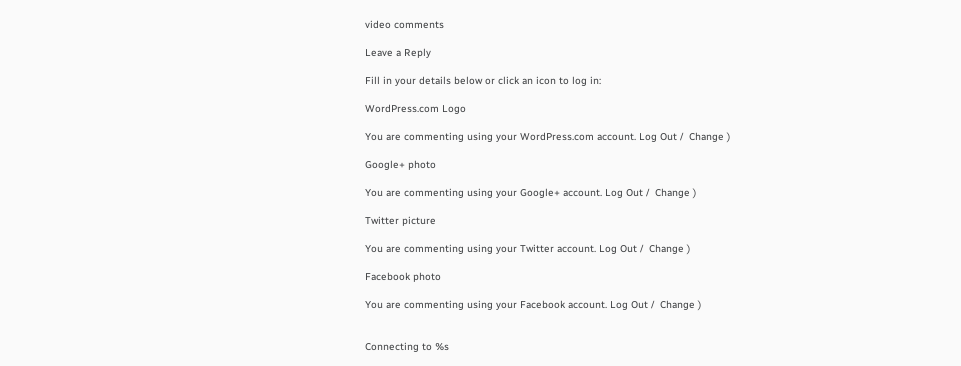video comments

Leave a Reply

Fill in your details below or click an icon to log in:

WordPress.com Logo

You are commenting using your WordPress.com account. Log Out /  Change )

Google+ photo

You are commenting using your Google+ account. Log Out /  Change )

Twitter picture

You are commenting using your Twitter account. Log Out /  Change )

Facebook photo

You are commenting using your Facebook account. Log Out /  Change )


Connecting to %s